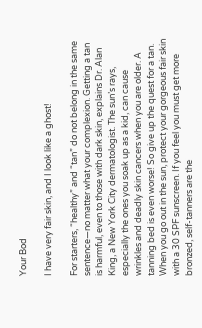Your Bod

I have very fair skin, and I look like a ghost!

For starters, “healthy” and “tan” do not belong in the same sentence—no matter what your complexion. Getting a tan is harmful, even to those with dark skin, explains Dr. Alan King, a New York City dermatologist. The sun’s rays, especially the ones you soak up as a kid, can cause wrinkles and deadly skin cancers when you are older. A tanning bed is even worse! So give up the quest for a tan. When you go out in the sun, protect your gorgeous fair skin with a 30 SPF sunscreen. If you feel you must get more bronzed, self-tanners are the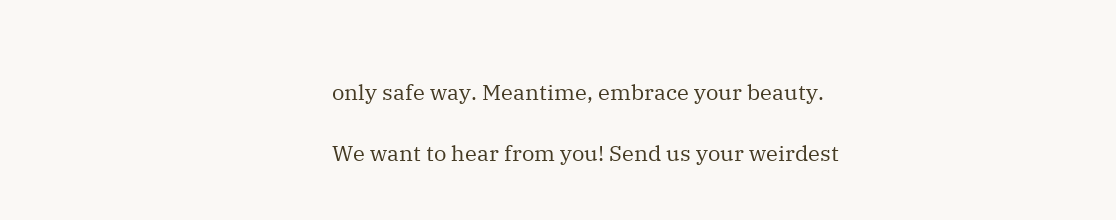only safe way. Meantime, embrace your beauty.

We want to hear from you! Send us your weirdest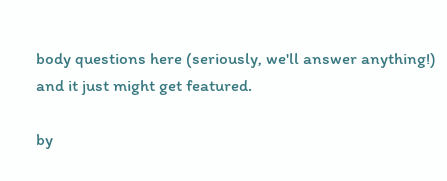body questions here (seriously, we'll answer anything!) and it just might get featured.

by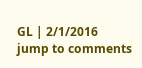GL | 2/1/2016
jump to comments